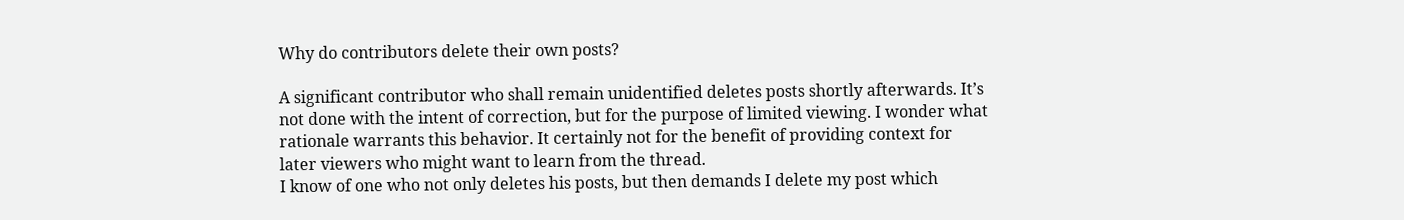Why do contributors delete their own posts?

A significant contributor who shall remain unidentified deletes posts shortly afterwards. It’s not done with the intent of correction, but for the purpose of limited viewing. I wonder what rationale warrants this behavior. It certainly not for the benefit of providing context for later viewers who might want to learn from the thread.
I know of one who not only deletes his posts, but then demands I delete my post which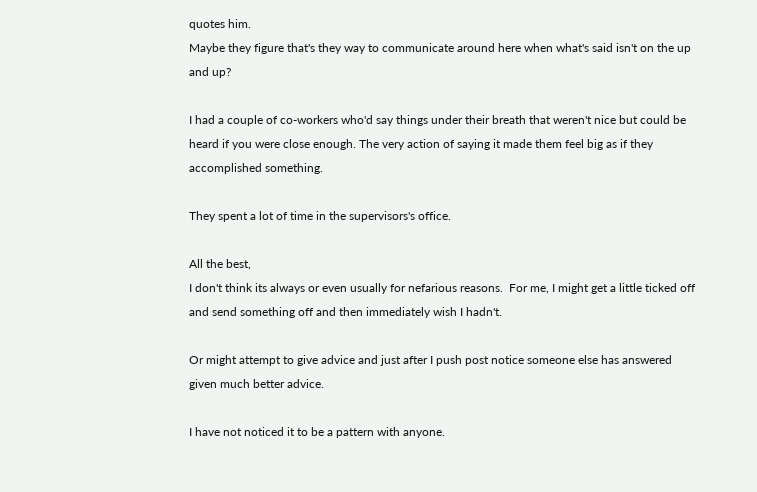quotes him.
Maybe they figure that's they way to communicate around here when what's said isn't on the up and up?

I had a couple of co-workers who'd say things under their breath that weren't nice but could be heard if you were close enough. The very action of saying it made them feel big as if they accomplished something.

They spent a lot of time in the supervisors's office.

All the best,
I don't think its always or even usually for nefarious reasons.  For me, I might get a little ticked off and send something off and then immediately wish I hadn't.

Or might attempt to give advice and just after I push post notice someone else has answered given much better advice.

I have not noticed it to be a pattern with anyone.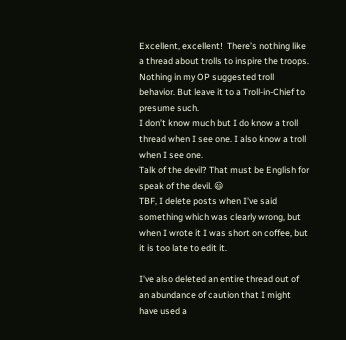Excellent, excellent!  There’s nothing like a thread about trolls to inspire the troops.
Nothing in my OP suggested troll behavior. But leave it to a Troll-in-Chief to presume such.
I don’t know much but I do know a troll thread when I see one. I also know a troll when I see one.
Talk of the devil? That must be English for speak of the devil. 😃
TBF, I delete posts when I've said something which was clearly wrong, but when I wrote it I was short on coffee, but it is too late to edit it.

I've also deleted an entire thread out of an abundance of caution that I might have used a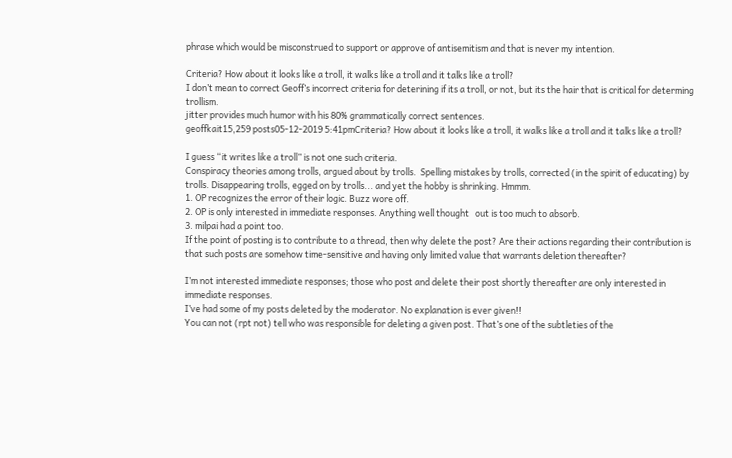phrase which would be misconstrued to support or approve of antisemitism and that is never my intention.

Criteria? How about it looks like a troll, it walks like a troll and it talks like a troll?
I don’t mean to correct Geoff’s incorrect criteria for deterining if its a troll, or not, but its the hair that is critical for determing trollism.
jitter provides much humor with his 80% grammatically correct sentences.
geoffkait15,259 posts05-12-2019 5:41pmCriteria? How about it looks like a troll, it walks like a troll and it talks like a troll?

I guess “it writes like a troll” is not one such criteria.
Conspiracy theories among trolls, argued about by trolls.  Spelling mistakes by trolls, corrected (in the spirit of educating) by trolls. Disappearing trolls, egged on by trolls... and yet the hobby is shrinking. Hmmm.
1. OP recognizes the error of their logic. Buzz wore off.
2. OP is only interested in immediate responses. Anything well thought   out is too much to absorb.
3. milpai had a point too.
If the point of posting is to contribute to a thread, then why delete the post? Are their actions regarding their contribution is that such posts are somehow time-sensitive and having only limited value that warrants deletion thereafter?

I’m not interested immediate responses; those who post and delete their post shortly thereafter are only interested in immediate responses.
I’ve had some of my posts deleted by the moderator. No explanation is ever given!!
You can not (rpt not) tell who was responsible for deleting a given post. That’s one of the subtleties of the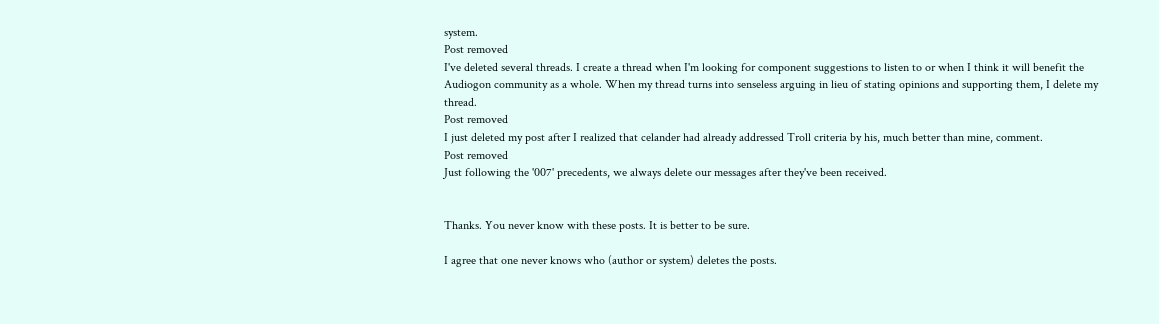system.
Post removed
I've deleted several threads. I create a thread when I'm looking for component suggestions to listen to or when I think it will benefit the Audiogon community as a whole. When my thread turns into senseless arguing in lieu of stating opinions and supporting them, I delete my thread.
Post removed
I just deleted my post after I realized that celander had already addressed Troll criteria by his, much better than mine, comment.
Post removed
Just following the '007' precedents, we always delete our messages after they've been received.


Thanks. You never know with these posts. It is better to be sure.

I agree that one never knows who (author or system) deletes the posts.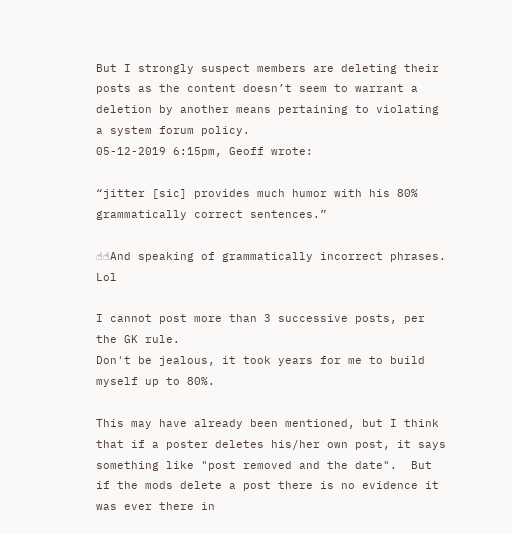But I strongly suspect members are deleting their posts as the content doesn’t seem to warrant a deletion by another means pertaining to violating a system forum policy.
05-12-2019 6:15pm, Geoff wrote:

“jitter [sic] provides much humor with his 80% grammatically correct sentences.”

☝☝And speaking of grammatically incorrect phrases. Lol

I cannot post more than 3 successive posts, per the GK rule.
Don't be jealous, it took years for me to build myself up to 80%.

This may have already been mentioned, but I think that if a poster deletes his/her own post, it says something like "post removed and the date".  But if the mods delete a post there is no evidence it was ever there in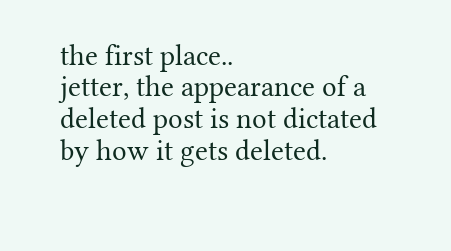the first place..
jetter, the appearance of a deleted post is not dictated by how it gets deleted.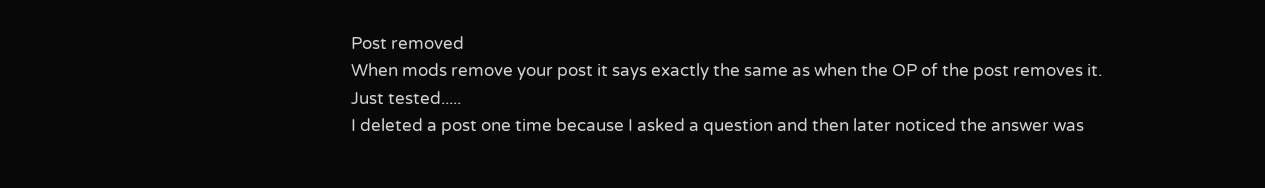Post removed
When mods remove your post it says exactly the same as when the OP of the post removes it.
Just tested.....
I deleted a post one time because I asked a question and then later noticed the answer was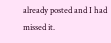already posted and I had missed it.